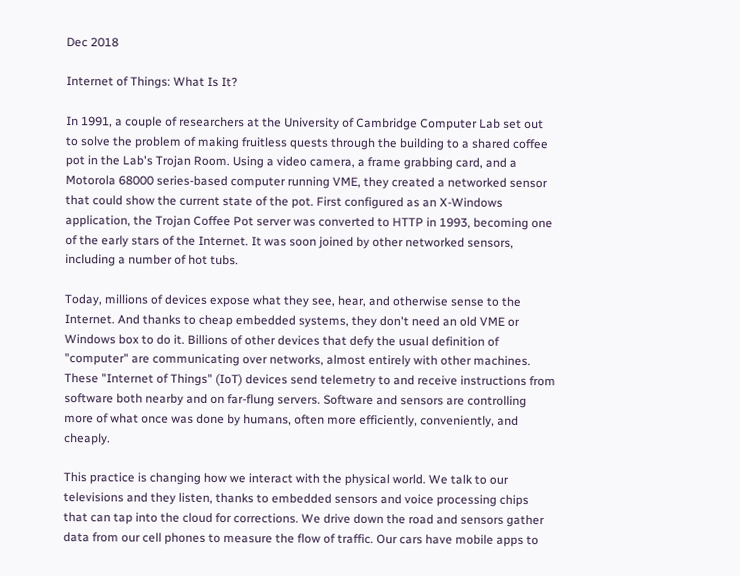Dec 2018

Internet of Things: What Is It?

In 1991, a couple of researchers at the University of Cambridge Computer Lab set out to solve the problem of making fruitless quests through the building to a shared coffee pot in the Lab's Trojan Room. Using a video camera, a frame grabbing card, and a Motorola 68000 series-based computer running VME, they created a networked sensor that could show the current state of the pot. First configured as an X-Windows application, the Trojan Coffee Pot server was converted to HTTP in 1993, becoming one of the early stars of the Internet. It was soon joined by other networked sensors, including a number of hot tubs.

Today, millions of devices expose what they see, hear, and otherwise sense to the Internet. And thanks to cheap embedded systems, they don't need an old VME or Windows box to do it. Billions of other devices that defy the usual definition of "computer" are communicating over networks, almost entirely with other machines. These "Internet of Things" (IoT) devices send telemetry to and receive instructions from software both nearby and on far-flung servers. Software and sensors are controlling more of what once was done by humans, often more efficiently, conveniently, and cheaply.

This practice is changing how we interact with the physical world. We talk to our televisions and they listen, thanks to embedded sensors and voice processing chips that can tap into the cloud for corrections. We drive down the road and sensors gather data from our cell phones to measure the flow of traffic. Our cars have mobile apps to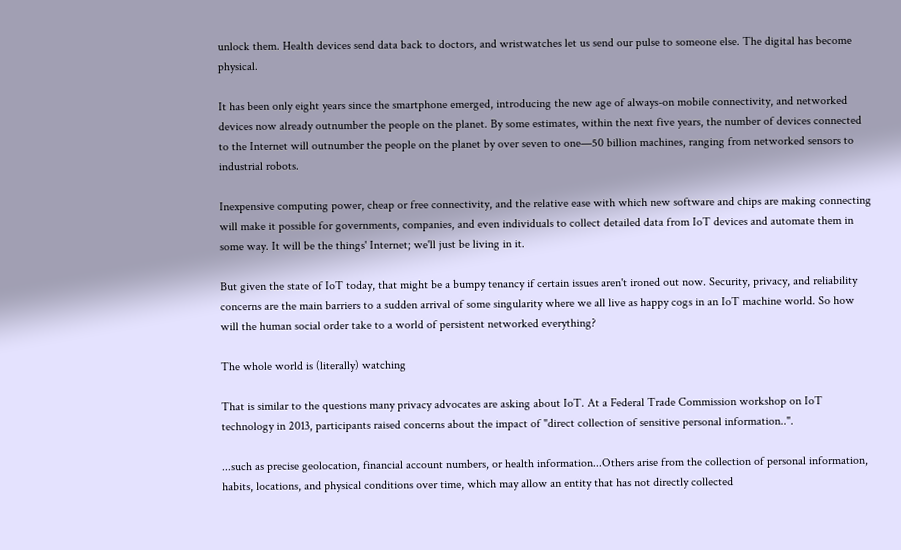unlock them. Health devices send data back to doctors, and wristwatches let us send our pulse to someone else. The digital has become physical.

It has been only eight years since the smartphone emerged, introducing the new age of always-on mobile connectivity, and networked devices now already outnumber the people on the planet. By some estimates, within the next five years, the number of devices connected to the Internet will outnumber the people on the planet by over seven to one—50 billion machines, ranging from networked sensors to industrial robots.

Inexpensive computing power, cheap or free connectivity, and the relative ease with which new software and chips are making connecting will make it possible for governments, companies, and even individuals to collect detailed data from IoT devices and automate them in some way. It will be the things' Internet; we'll just be living in it.

But given the state of IoT today, that might be a bumpy tenancy if certain issues aren't ironed out now. Security, privacy, and reliability concerns are the main barriers to a sudden arrival of some singularity where we all live as happy cogs in an IoT machine world. So how will the human social order take to a world of persistent networked everything?

The whole world is (literally) watching

That is similar to the questions many privacy advocates are asking about IoT. At a Federal Trade Commission workshop on IoT technology in 2013, participants raised concerns about the impact of "direct collection of sensitive personal information..".

...such as precise geolocation, financial account numbers, or health information...Others arise from the collection of personal information, habits, locations, and physical conditions over time, which may allow an entity that has not directly collected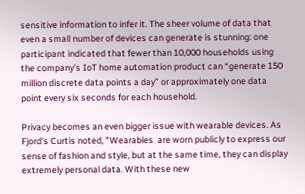sensitive information to infer it. The sheer volume of data that even a small number of devices can generate is stunning: one participant indicated that fewer than 10,000 households using the company’s IoT home automation product can “generate 150 million discrete data points a day” or approximately one data point every six seconds for each household.

Privacy becomes an even bigger issue with wearable devices. As Fjord's Curtis noted, "Wearables  are worn publicly to express our sense of fashion and style, but at the same time, they can display extremely personal data. With these new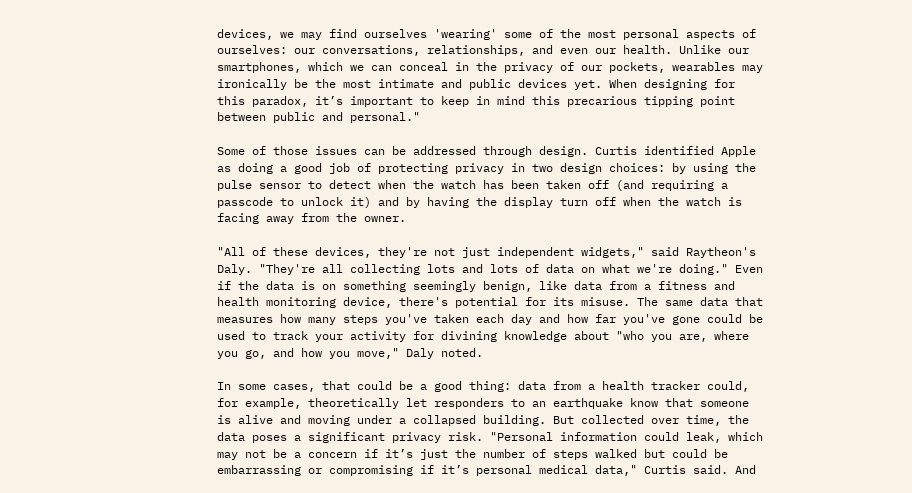devices, we may find ourselves 'wearing' some of the most personal aspects of ourselves: our conversations, relationships, and even our health. Unlike our smartphones, which we can conceal in the privacy of our pockets, wearables may ironically be the most intimate and public devices yet. When designing for this paradox, it’s important to keep in mind this precarious tipping point between public and personal."

Some of those issues can be addressed through design. Curtis identified Apple as doing a good job of protecting privacy in two design choices: by using the pulse sensor to detect when the watch has been taken off (and requiring a passcode to unlock it) and by having the display turn off when the watch is facing away from the owner.

"All of these devices, they're not just independent widgets," said Raytheon's Daly. "They're all collecting lots and lots of data on what we're doing." Even if the data is on something seemingly benign, like data from a fitness and health monitoring device, there's potential for its misuse. The same data that measures how many steps you've taken each day and how far you've gone could be used to track your activity for divining knowledge about "who you are, where you go, and how you move," Daly noted.

In some cases, that could be a good thing: data from a health tracker could, for example, theoretically let responders to an earthquake know that someone is alive and moving under a collapsed building. But collected over time, the data poses a significant privacy risk. "Personal information could leak, which may not be a concern if it’s just the number of steps walked but could be embarrassing or compromising if it’s personal medical data," Curtis said. And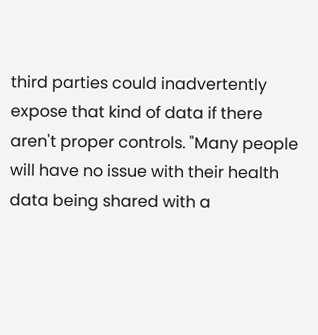third parties could inadvertently expose that kind of data if there aren't proper controls. "Many people will have no issue with their health data being shared with a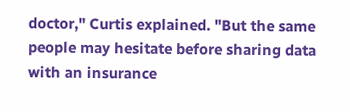doctor," Curtis explained. "But the same people may hesitate before sharing data with an insurance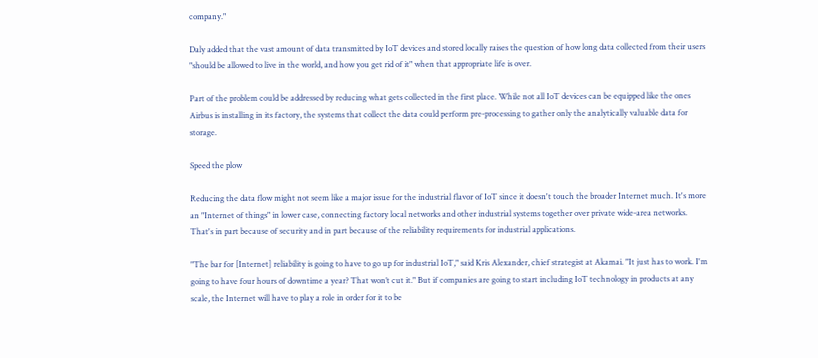company."

Daly added that the vast amount of data transmitted by IoT devices and stored locally raises the question of how long data collected from their users "should be allowed to live in the world, and how you get rid of it" when that appropriate life is over.

Part of the problem could be addressed by reducing what gets collected in the first place. While not all IoT devices can be equipped like the ones Airbus is installing in its factory, the systems that collect the data could perform pre-processing to gather only the analytically valuable data for storage.

Speed the plow

Reducing the data flow might not seem like a major issue for the industrial flavor of IoT since it doesn't touch the broader Internet much. It's more an "Internet of things" in lower case, connecting factory local networks and other industrial systems together over private wide-area networks. That's in part because of security and in part because of the reliability requirements for industrial applications.

"The bar for [Internet] reliability is going to have to go up for industrial IoT," said Kris Alexander, chief strategist at Akamai. "It just has to work. I'm going to have four hours of downtime a year? That won’t cut it." But if companies are going to start including IoT technology in products at any scale, the Internet will have to play a role in order for it to be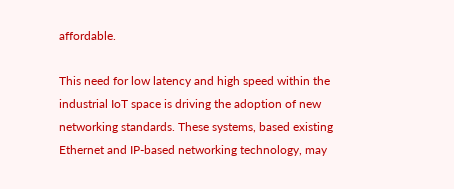affordable.

This need for low latency and high speed within the industrial IoT space is driving the adoption of new networking standards. These systems, based existing Ethernet and IP-based networking technology, may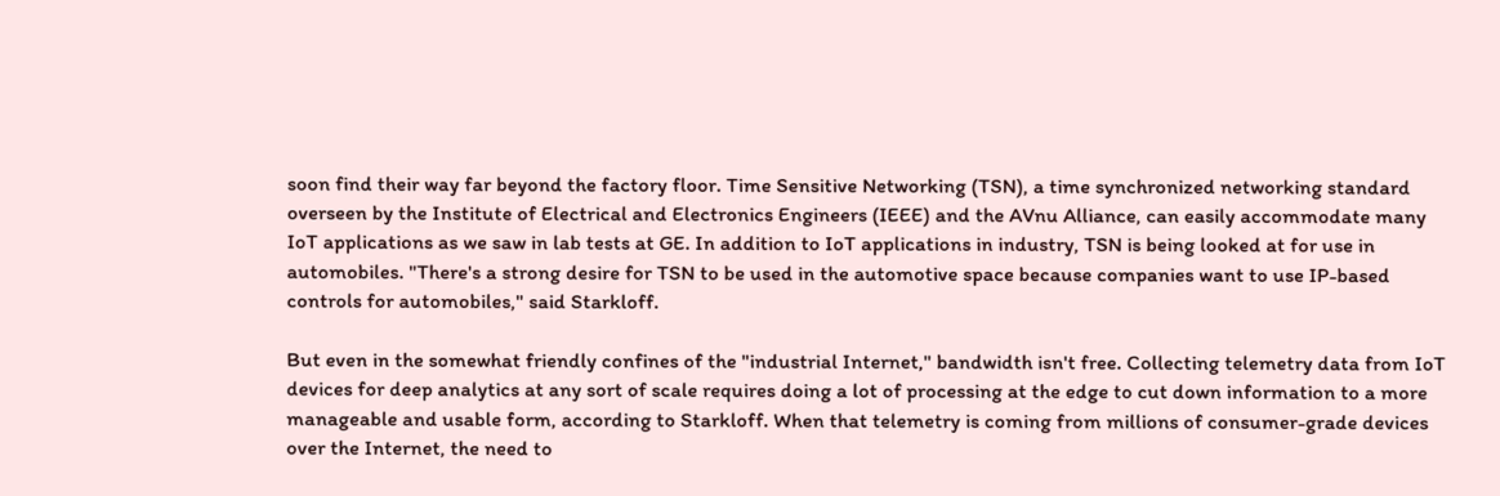soon find their way far beyond the factory floor. Time Sensitive Networking (TSN), a time synchronized networking standard overseen by the Institute of Electrical and Electronics Engineers (IEEE) and the AVnu Alliance, can easily accommodate many IoT applications as we saw in lab tests at GE. In addition to IoT applications in industry, TSN is being looked at for use in automobiles. "There's a strong desire for TSN to be used in the automotive space because companies want to use IP-based controls for automobiles," said Starkloff.

But even in the somewhat friendly confines of the "industrial Internet," bandwidth isn't free. Collecting telemetry data from IoT devices for deep analytics at any sort of scale requires doing a lot of processing at the edge to cut down information to a more manageable and usable form, according to Starkloff. When that telemetry is coming from millions of consumer-grade devices over the Internet, the need to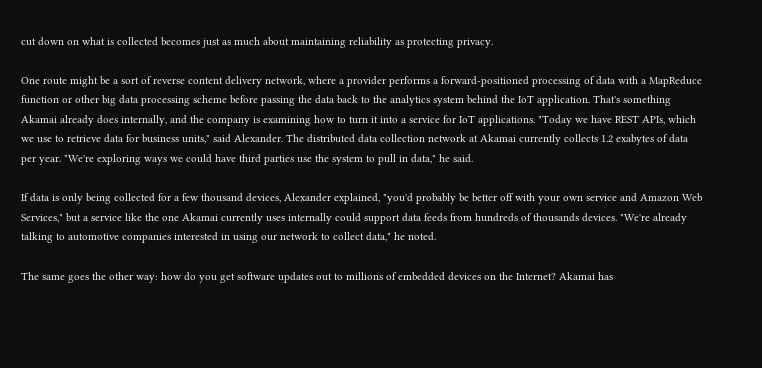cut down on what is collected becomes just as much about maintaining reliability as protecting privacy.

One route might be a sort of reverse content delivery network, where a provider performs a forward-positioned processing of data with a MapReduce function or other big data processing scheme before passing the data back to the analytics system behind the IoT application. That's something Akamai already does internally, and the company is examining how to turn it into a service for IoT applications. "Today we have REST APIs, which we use to retrieve data for business units," said Alexander. The distributed data collection network at Akamai currently collects 1.2 exabytes of data per year. "We're exploring ways we could have third parties use the system to pull in data," he said.

If data is only being collected for a few thousand devices, Alexander explained, "you'd probably be better off with your own service and Amazon Web Services," but a service like the one Akamai currently uses internally could support data feeds from hundreds of thousands devices. "We're already talking to automotive companies interested in using our network to collect data," he noted.

The same goes the other way: how do you get software updates out to millions of embedded devices on the Internet? Akamai has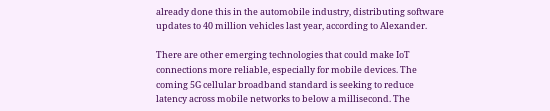already done this in the automobile industry, distributing software updates to 40 million vehicles last year, according to Alexander.

There are other emerging technologies that could make IoT connections more reliable, especially for mobile devices. The coming 5G cellular broadband standard is seeking to reduce latency across mobile networks to below a millisecond. The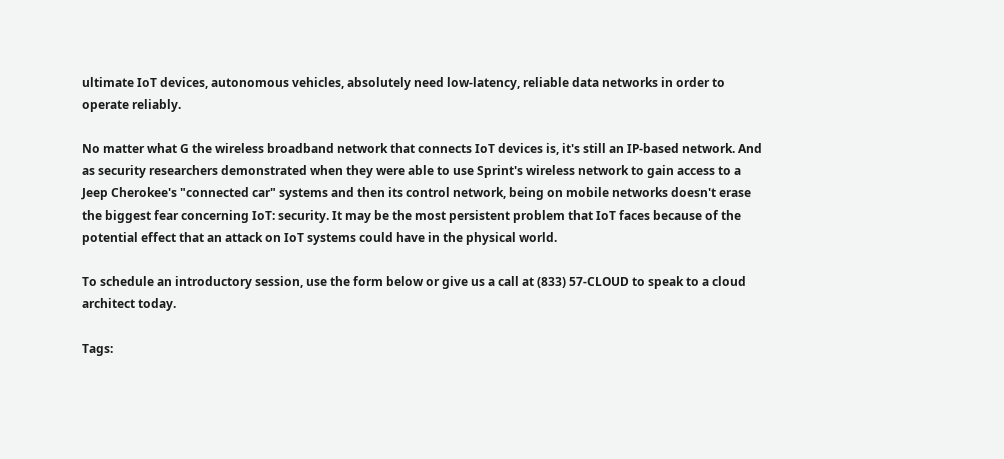ultimate IoT devices, autonomous vehicles, absolutely need low-latency, reliable data networks in order to operate reliably.

No matter what G the wireless broadband network that connects IoT devices is, it's still an IP-based network. And as security researchers demonstrated when they were able to use Sprint's wireless network to gain access to a Jeep Cherokee's "connected car" systems and then its control network, being on mobile networks doesn't erase the biggest fear concerning IoT: security. It may be the most persistent problem that IoT faces because of the potential effect that an attack on IoT systems could have in the physical world.

To schedule an introductory session, use the form below or give us a call at (833) 57-CLOUD to speak to a cloud architect today.

Tags: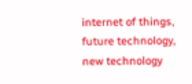internet of things, future technology, new technology